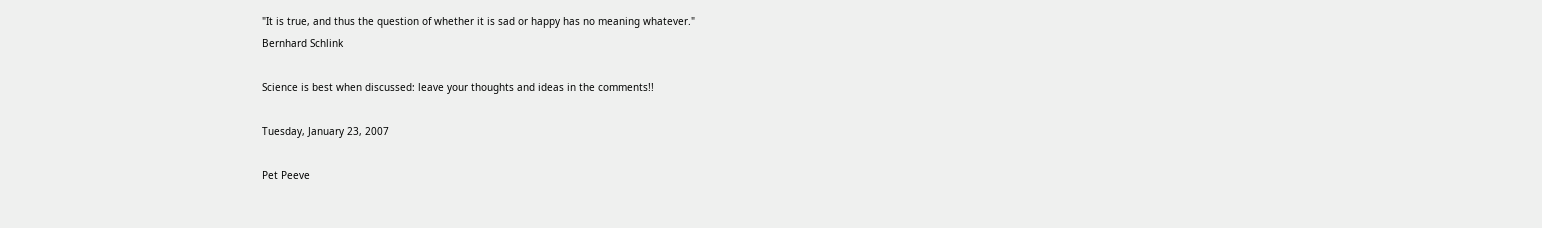"It is true, and thus the question of whether it is sad or happy has no meaning whatever."
Bernhard Schlink

Science is best when discussed: leave your thoughts and ideas in the comments!!

Tuesday, January 23, 2007

Pet Peeve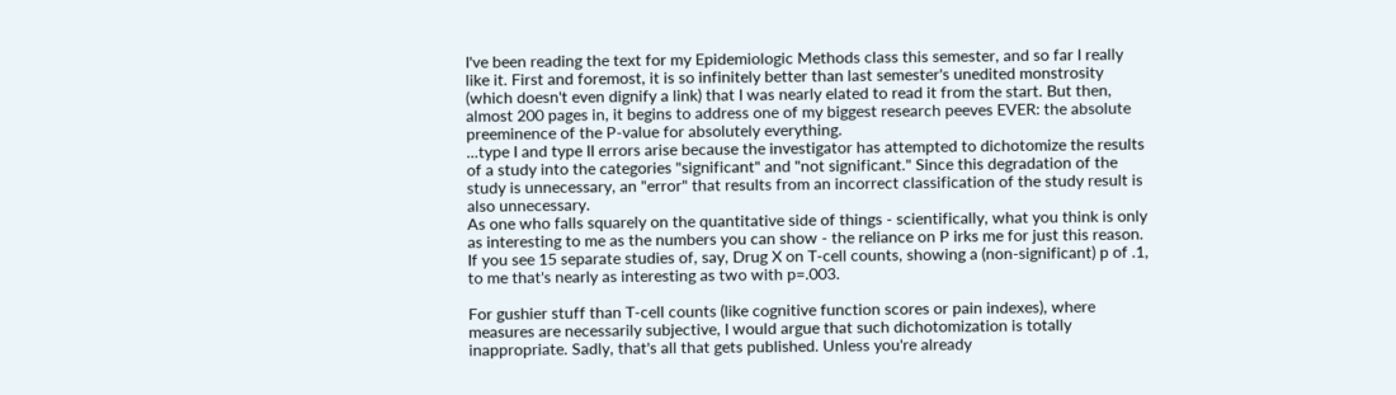I've been reading the text for my Epidemiologic Methods class this semester, and so far I really like it. First and foremost, it is so infinitely better than last semester's unedited monstrosity (which doesn't even dignify a link) that I was nearly elated to read it from the start. But then, almost 200 pages in, it begins to address one of my biggest research peeves EVER: the absolute preeminence of the P-value for absolutely everything.
...type I and type II errors arise because the investigator has attempted to dichotomize the results of a study into the categories "significant" and "not significant." Since this degradation of the study is unnecessary, an "error" that results from an incorrect classification of the study result is also unnecessary.
As one who falls squarely on the quantitative side of things - scientifically, what you think is only as interesting to me as the numbers you can show - the reliance on P irks me for just this reason. If you see 15 separate studies of, say, Drug X on T-cell counts, showing a (non-significant) p of .1, to me that's nearly as interesting as two with p=.003.

For gushier stuff than T-cell counts (like cognitive function scores or pain indexes), where measures are necessarily subjective, I would argue that such dichotomization is totally inappropriate. Sadly, that's all that gets published. Unless you're already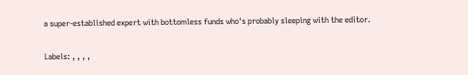a super-established expert with bottomless funds who's probably sleeping with the editor.

Labels: , , , ,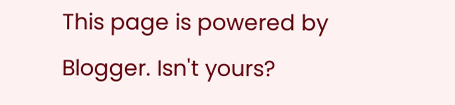This page is powered by Blogger. Isn't yours?